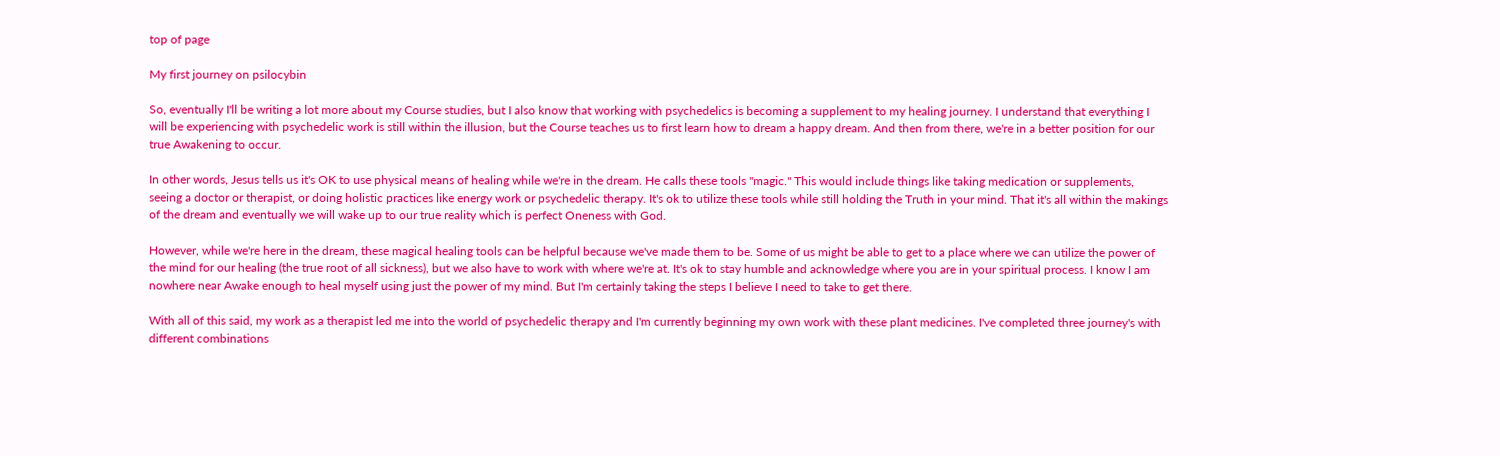top of page

My first journey on psilocybin

So, eventually I'll be writing a lot more about my Course studies, but I also know that working with psychedelics is becoming a supplement to my healing journey. I understand that everything I will be experiencing with psychedelic work is still within the illusion, but the Course teaches us to first learn how to dream a happy dream. And then from there, we're in a better position for our true Awakening to occur.

In other words, Jesus tells us it's OK to use physical means of healing while we're in the dream. He calls these tools "magic." This would include things like taking medication or supplements, seeing a doctor or therapist, or doing holistic practices like energy work or psychedelic therapy. It's ok to utilize these tools while still holding the Truth in your mind. That it's all within the makings of the dream and eventually we will wake up to our true reality which is perfect Oneness with God.

However, while we're here in the dream, these magical healing tools can be helpful because we've made them to be. Some of us might be able to get to a place where we can utilize the power of the mind for our healing (the true root of all sickness), but we also have to work with where we're at. It's ok to stay humble and acknowledge where you are in your spiritual process. I know I am nowhere near Awake enough to heal myself using just the power of my mind. But I'm certainly taking the steps I believe I need to take to get there.

With all of this said, my work as a therapist led me into the world of psychedelic therapy and I'm currently beginning my own work with these plant medicines. I've completed three journey's with different combinations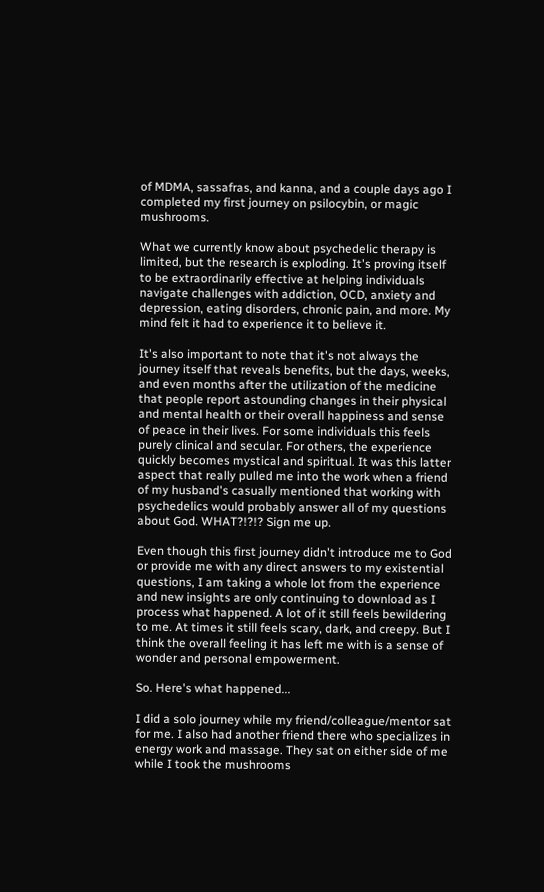of MDMA, sassafras, and kanna, and a couple days ago I completed my first journey on psilocybin, or magic mushrooms.

What we currently know about psychedelic therapy is limited, but the research is exploding. It's proving itself to be extraordinarily effective at helping individuals navigate challenges with addiction, OCD, anxiety and depression, eating disorders, chronic pain, and more. My mind felt it had to experience it to believe it.

It's also important to note that it's not always the journey itself that reveals benefits, but the days, weeks, and even months after the utilization of the medicine that people report astounding changes in their physical and mental health or their overall happiness and sense of peace in their lives. For some individuals this feels purely clinical and secular. For others, the experience quickly becomes mystical and spiritual. It was this latter aspect that really pulled me into the work when a friend of my husband's casually mentioned that working with psychedelics would probably answer all of my questions about God. WHAT?!?!? Sign me up.

Even though this first journey didn't introduce me to God or provide me with any direct answers to my existential questions, I am taking a whole lot from the experience and new insights are only continuing to download as I process what happened. A lot of it still feels bewildering to me. At times it still feels scary, dark, and creepy. But I think the overall feeling it has left me with is a sense of wonder and personal empowerment.

So. Here's what happened...

I did a solo journey while my friend/colleague/mentor sat for me. I also had another friend there who specializes in energy work and massage. They sat on either side of me while I took the mushrooms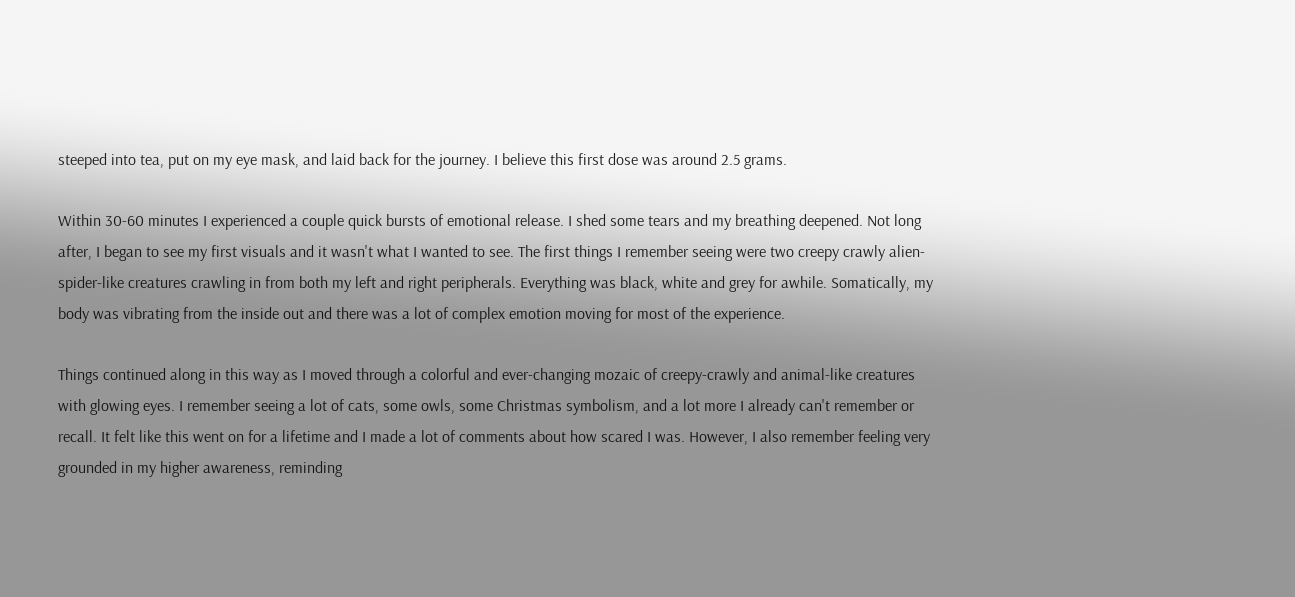steeped into tea, put on my eye mask, and laid back for the journey. I believe this first dose was around 2.5 grams.

Within 30-60 minutes I experienced a couple quick bursts of emotional release. I shed some tears and my breathing deepened. Not long after, I began to see my first visuals and it wasn't what I wanted to see. The first things I remember seeing were two creepy crawly alien-spider-like creatures crawling in from both my left and right peripherals. Everything was black, white and grey for awhile. Somatically, my body was vibrating from the inside out and there was a lot of complex emotion moving for most of the experience.

Things continued along in this way as I moved through a colorful and ever-changing mozaic of creepy-crawly and animal-like creatures with glowing eyes. I remember seeing a lot of cats, some owls, some Christmas symbolism, and a lot more I already can't remember or recall. It felt like this went on for a lifetime and I made a lot of comments about how scared I was. However, I also remember feeling very grounded in my higher awareness, reminding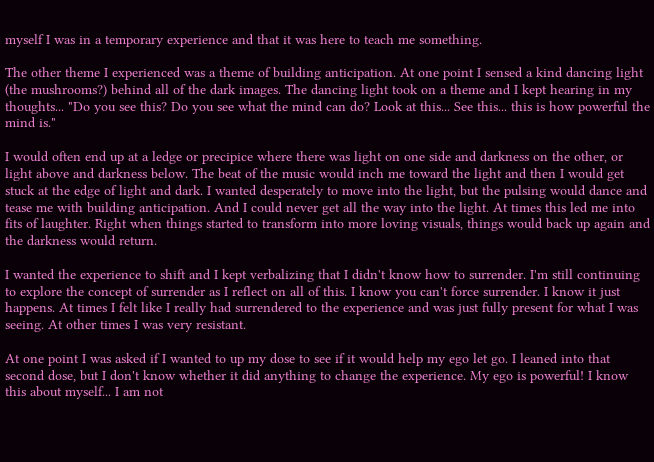myself I was in a temporary experience and that it was here to teach me something.

The other theme I experienced was a theme of building anticipation. At one point I sensed a kind dancing light (the mushrooms?) behind all of the dark images. The dancing light took on a theme and I kept hearing in my thoughts... "Do you see this? Do you see what the mind can do? Look at this... See this... this is how powerful the mind is."

I would often end up at a ledge or precipice where there was light on one side and darkness on the other, or light above and darkness below. The beat of the music would inch me toward the light and then I would get stuck at the edge of light and dark. I wanted desperately to move into the light, but the pulsing would dance and tease me with building anticipation. And I could never get all the way into the light. At times this led me into fits of laughter. Right when things started to transform into more loving visuals, things would back up again and the darkness would return.

I wanted the experience to shift and I kept verbalizing that I didn't know how to surrender. I'm still continuing to explore the concept of surrender as I reflect on all of this. I know you can't force surrender. I know it just happens. At times I felt like I really had surrendered to the experience and was just fully present for what I was seeing. At other times I was very resistant.

At one point I was asked if I wanted to up my dose to see if it would help my ego let go. I leaned into that second dose, but I don't know whether it did anything to change the experience. My ego is powerful! I know this about myself... I am not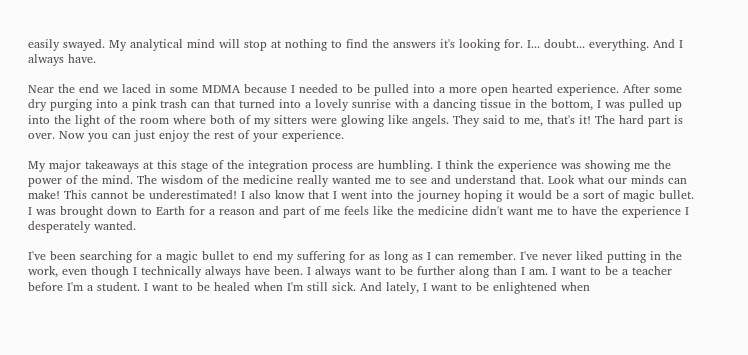easily swayed. My analytical mind will stop at nothing to find the answers it's looking for. I... doubt... everything. And I always have.

Near the end we laced in some MDMA because I needed to be pulled into a more open hearted experience. After some dry purging into a pink trash can that turned into a lovely sunrise with a dancing tissue in the bottom, I was pulled up into the light of the room where both of my sitters were glowing like angels. They said to me, that's it! The hard part is over. Now you can just enjoy the rest of your experience.

My major takeaways at this stage of the integration process are humbling. I think the experience was showing me the power of the mind. The wisdom of the medicine really wanted me to see and understand that. Look what our minds can make! This cannot be underestimated! I also know that I went into the journey hoping it would be a sort of magic bullet. I was brought down to Earth for a reason and part of me feels like the medicine didn't want me to have the experience I desperately wanted.

I've been searching for a magic bullet to end my suffering for as long as I can remember. I've never liked putting in the work, even though I technically always have been. I always want to be further along than I am. I want to be a teacher before I'm a student. I want to be healed when I'm still sick. And lately, I want to be enlightened when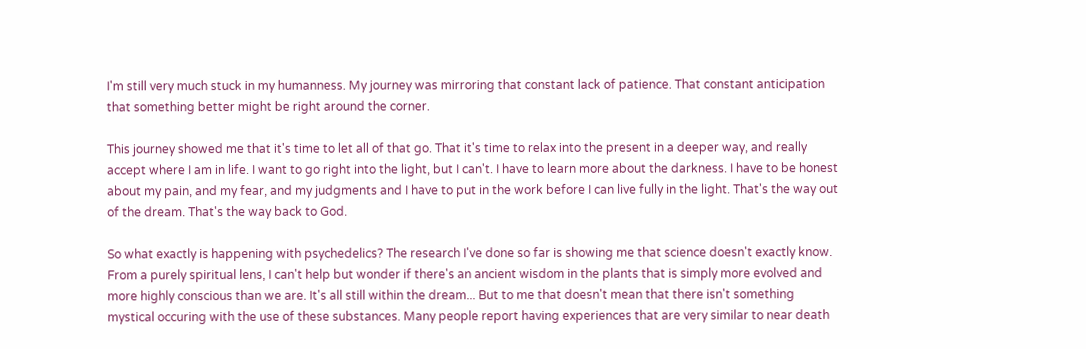I'm still very much stuck in my humanness. My journey was mirroring that constant lack of patience. That constant anticipation that something better might be right around the corner.

This journey showed me that it's time to let all of that go. That it's time to relax into the present in a deeper way, and really accept where I am in life. I want to go right into the light, but I can't. I have to learn more about the darkness. I have to be honest about my pain, and my fear, and my judgments and I have to put in the work before I can live fully in the light. That's the way out of the dream. That's the way back to God.

So what exactly is happening with psychedelics? The research I've done so far is showing me that science doesn't exactly know. From a purely spiritual lens, I can't help but wonder if there's an ancient wisdom in the plants that is simply more evolved and more highly conscious than we are. It's all still within the dream... But to me that doesn't mean that there isn't something mystical occuring with the use of these substances. Many people report having experiences that are very similar to near death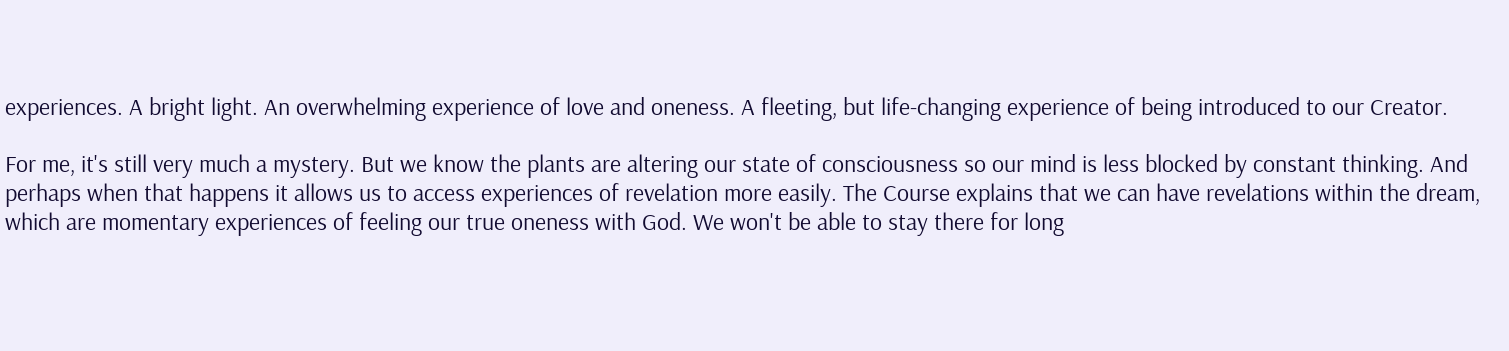experiences. A bright light. An overwhelming experience of love and oneness. A fleeting, but life-changing experience of being introduced to our Creator.

For me, it's still very much a mystery. But we know the plants are altering our state of consciousness so our mind is less blocked by constant thinking. And perhaps when that happens it allows us to access experiences of revelation more easily. The Course explains that we can have revelations within the dream, which are momentary experiences of feeling our true oneness with God. We won't be able to stay there for long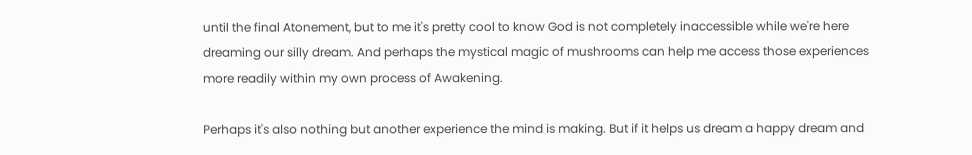until the final Atonement, but to me it's pretty cool to know God is not completely inaccessible while we're here dreaming our silly dream. And perhaps the mystical magic of mushrooms can help me access those experiences more readily within my own process of Awakening.

Perhaps it's also nothing but another experience the mind is making. But if it helps us dream a happy dream and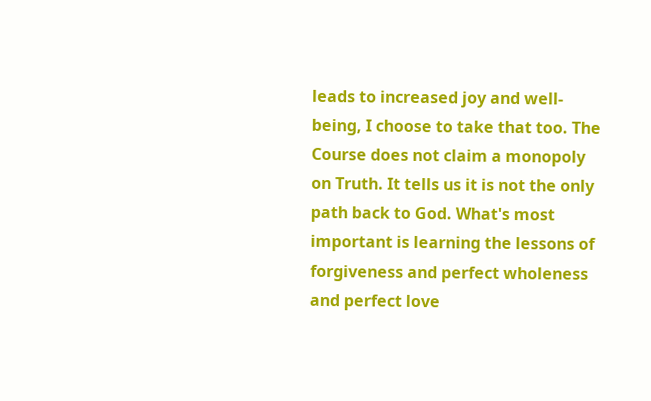leads to increased joy and well-being, I choose to take that too. The Course does not claim a monopoly on Truth. It tells us it is not the only path back to God. What's most important is learning the lessons of forgiveness and perfect wholeness and perfect love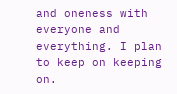and oneness with everyone and everything. I plan to keep on keeping on.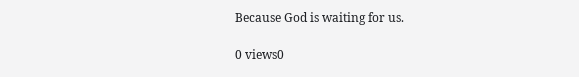Because God is waiting for us.

0 views0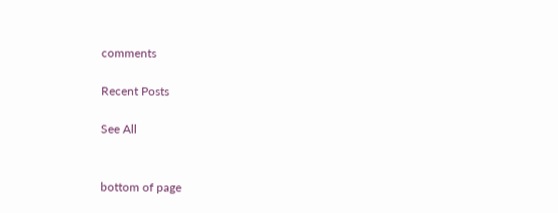comments

Recent Posts

See All


bottom of page